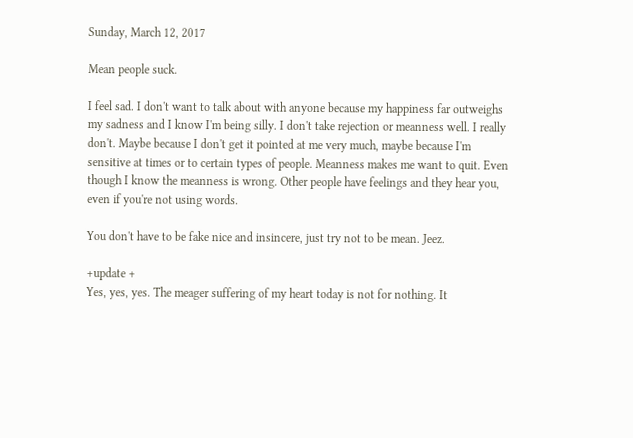Sunday, March 12, 2017

Mean people suck.

I feel sad. I don't want to talk about with anyone because my happiness far outweighs my sadness and I know I'm being silly. I don't take rejection or meanness well. I really don't. Maybe because I don't get it pointed at me very much, maybe because I'm sensitive at times or to certain types of people. Meanness makes me want to quit. Even though I know the meanness is wrong. Other people have feelings and they hear you, even if you're not using words.

You don't have to be fake nice and insincere, just try not to be mean. Jeez.

+update +
Yes, yes, yes. The meager suffering of my heart today is not for nothing. It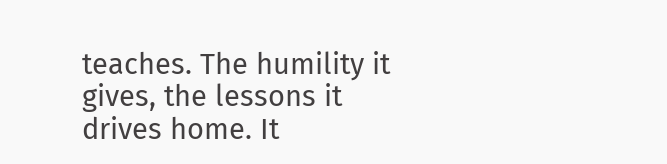teaches. The humility it gives, the lessons it drives home. It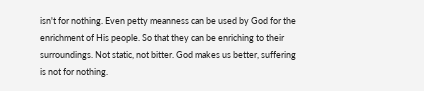isn't for nothing. Even petty meanness can be used by God for the enrichment of His people. So that they can be enriching to their surroundings. Not static, not bitter. God makes us better, suffering is not for nothing.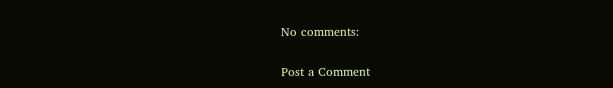No comments:

Post a Comment